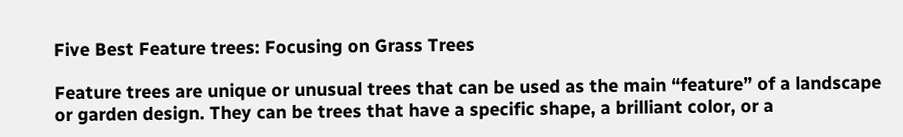Five Best Feature trees: Focusing on Grass Trees

Feature trees are unique or unusual trees that can be used as the main “feature” of a landscape or garden design. They can be trees that have a specific shape, a brilliant color, or a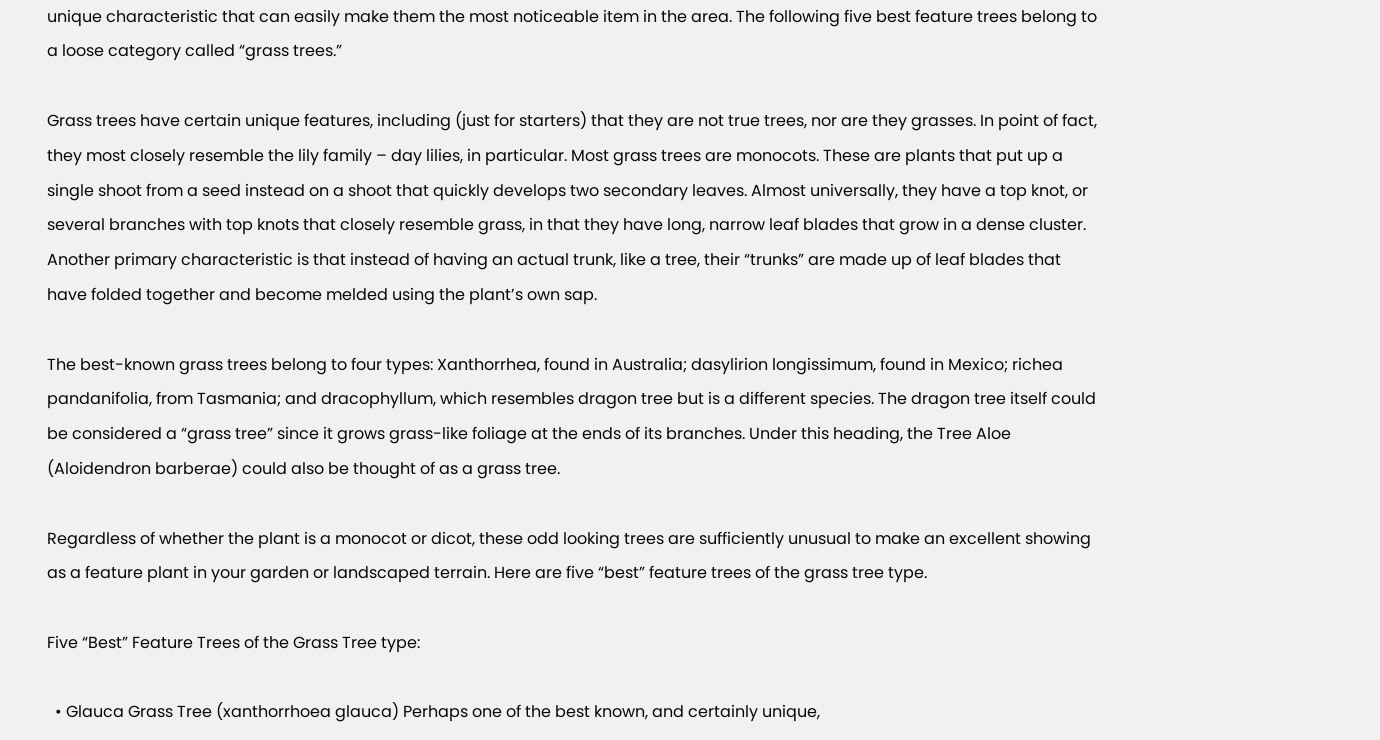unique characteristic that can easily make them the most noticeable item in the area. The following five best feature trees belong to a loose category called “grass trees.”

Grass trees have certain unique features, including (just for starters) that they are not true trees, nor are they grasses. In point of fact, they most closely resemble the lily family – day lilies, in particular. Most grass trees are monocots. These are plants that put up a single shoot from a seed instead on a shoot that quickly develops two secondary leaves. Almost universally, they have a top knot, or several branches with top knots that closely resemble grass, in that they have long, narrow leaf blades that grow in a dense cluster. Another primary characteristic is that instead of having an actual trunk, like a tree, their “trunks” are made up of leaf blades that have folded together and become melded using the plant’s own sap.

The best-known grass trees belong to four types: Xanthorrhea, found in Australia; dasylirion longissimum, found in Mexico; richea pandanifolia, from Tasmania; and dracophyllum, which resembles dragon tree but is a different species. The dragon tree itself could be considered a “grass tree” since it grows grass-like foliage at the ends of its branches. Under this heading, the Tree Aloe (Aloidendron barberae) could also be thought of as a grass tree.

Regardless of whether the plant is a monocot or dicot, these odd looking trees are sufficiently unusual to make an excellent showing as a feature plant in your garden or landscaped terrain. Here are five “best” feature trees of the grass tree type.

Five “Best” Feature Trees of the Grass Tree type:

  • Glauca Grass Tree (xanthorrhoea glauca) Perhaps one of the best known, and certainly unique,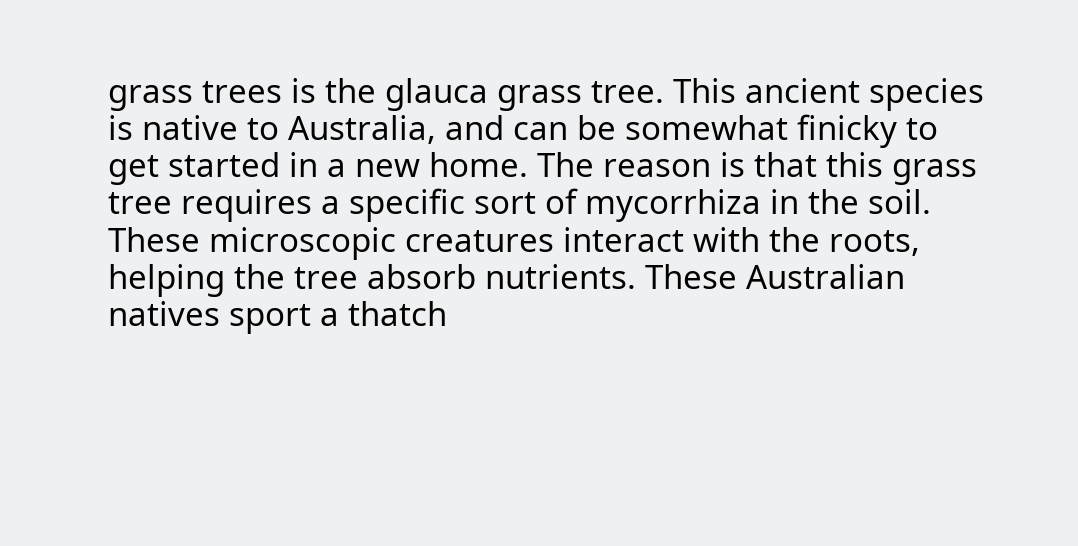grass trees is the glauca grass tree. This ancient species is native to Australia, and can be somewhat finicky to get started in a new home. The reason is that this grass tree requires a specific sort of mycorrhiza in the soil. These microscopic creatures interact with the roots, helping the tree absorb nutrients. These Australian natives sport a thatch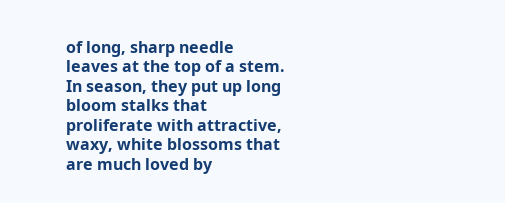of long, sharp needle leaves at the top of a stem. In season, they put up long bloom stalks that proliferate with attractive, waxy, white blossoms that are much loved by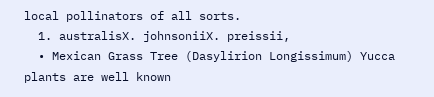local pollinators of all sorts.
  1. australisX. johnsoniiX. preissii,
  • Mexican Grass Tree (Dasylirion Longissimum) Yucca plants are well known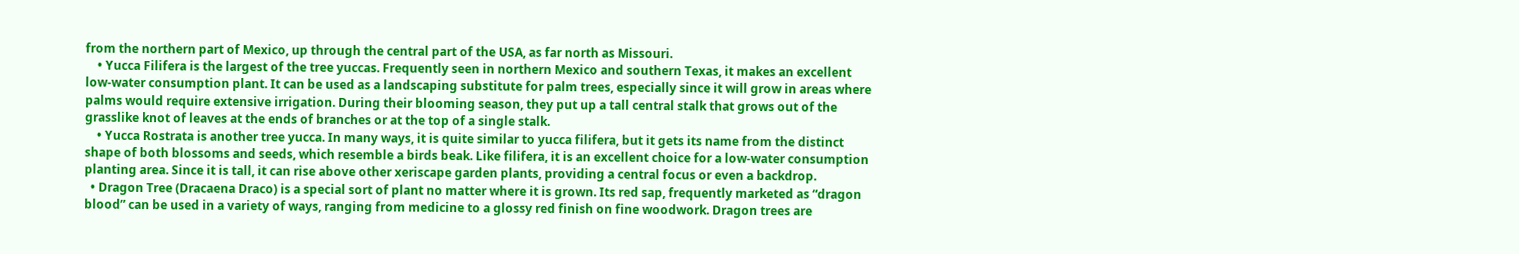from the northern part of Mexico, up through the central part of the USA, as far north as Missouri.
    • Yucca Filifera is the largest of the tree yuccas. Frequently seen in northern Mexico and southern Texas, it makes an excellent low-water consumption plant. It can be used as a landscaping substitute for palm trees, especially since it will grow in areas where palms would require extensive irrigation. During their blooming season, they put up a tall central stalk that grows out of the grasslike knot of leaves at the ends of branches or at the top of a single stalk.
    • Yucca Rostrata is another tree yucca. In many ways, it is quite similar to yucca filifera, but it gets its name from the distinct shape of both blossoms and seeds, which resemble a birds beak. Like filifera, it is an excellent choice for a low-water consumption planting area. Since it is tall, it can rise above other xeriscape garden plants, providing a central focus or even a backdrop.
  • Dragon Tree (Dracaena Draco) is a special sort of plant no matter where it is grown. Its red sap, frequently marketed as “dragon blood” can be used in a variety of ways, ranging from medicine to a glossy red finish on fine woodwork. Dragon trees are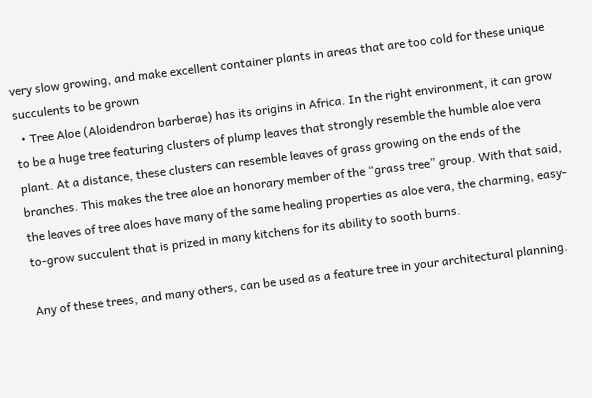very slow growing, and make excellent container plants in areas that are too cold for these unique succulents to be grown
  • Tree Aloe (Aloidendron barberae) has its origins in Africa. In the right environment, it can grow to be a huge tree featuring clusters of plump leaves that strongly resemble the humble aloe vera plant. At a distance, these clusters can resemble leaves of grass growing on the ends of the branches. This makes the tree aloe an honorary member of the “grass tree” group. With that said, the leaves of tree aloes have many of the same healing properties as aloe vera, the charming, easy-to-grow succulent that is prized in many kitchens for its ability to sooth burns.

Any of these trees, and many others, can be used as a feature tree in your architectural planning.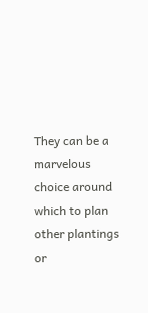They can be a marvelous choice around which to plan other plantings or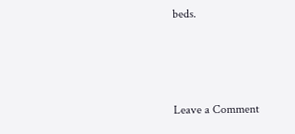beds.



Leave a Comment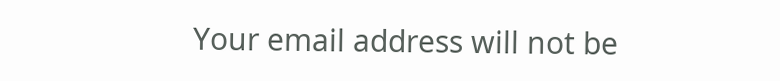Your email address will not be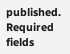published. Required fields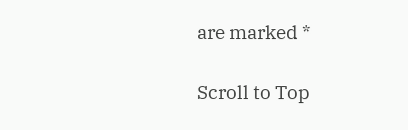are marked *

Scroll to Top